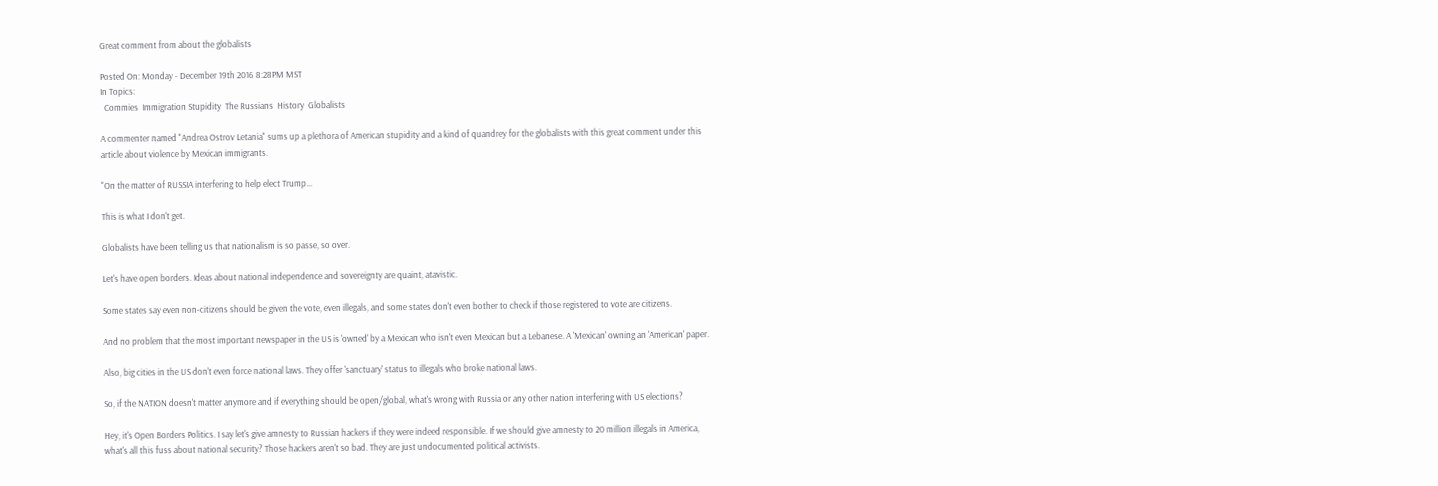Great comment from about the globalists

Posted On: Monday - December 19th 2016 8:28PM MST
In Topics:
  Commies  Immigration Stupidity  The Russians  History  Globalists

A commenter named "Andrea Ostrov Letania" sums up a plethora of American stupidity and a kind of quandrey for the globalists with this great comment under this article about violence by Mexican immigrants.

"On the matter of RUSSIA interfering to help elect Trump...

This is what I don't get.

Globalists have been telling us that nationalism is so passe, so over.

Let's have open borders. Ideas about national independence and sovereignty are quaint, atavistic.

Some states say even non-citizens should be given the vote, even illegals, and some states don't even bother to check if those registered to vote are citizens.

And no problem that the most important newspaper in the US is 'owned' by a Mexican who isn't even Mexican but a Lebanese. A 'Mexican' owning an 'American' paper.

Also, big cities in the US don't even force national laws. They offer 'sanctuary' status to illegals who broke national laws.

So, if the NATION doesn't matter anymore and if everything should be open/global, what's wrong with Russia or any other nation interfering with US elections?

Hey, it's Open Borders Politics. I say let's give amnesty to Russian hackers if they were indeed responsible. If we should give amnesty to 20 million illegals in America, what's all this fuss about national security? Those hackers aren't so bad. They are just undocumented political activists.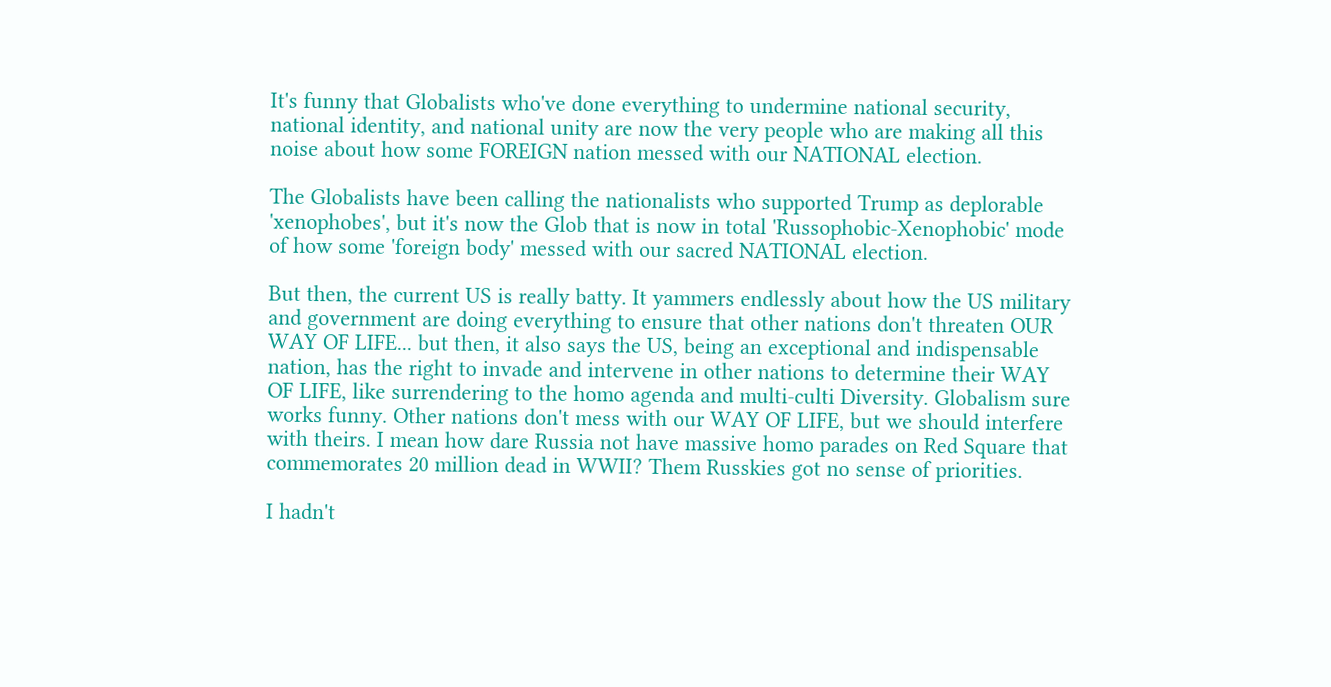It's funny that Globalists who've done everything to undermine national security, national identity, and national unity are now the very people who are making all this noise about how some FOREIGN nation messed with our NATIONAL election.

The Globalists have been calling the nationalists who supported Trump as deplorable 'xenophobes', but it's now the Glob that is now in total 'Russophobic-Xenophobic' mode of how some 'foreign body' messed with our sacred NATIONAL election.

But then, the current US is really batty. It yammers endlessly about how the US military and government are doing everything to ensure that other nations don't threaten OUR WAY OF LIFE... but then, it also says the US, being an exceptional and indispensable nation, has the right to invade and intervene in other nations to determine their WAY OF LIFE, like surrendering to the homo agenda and multi-culti Diversity. Globalism sure works funny. Other nations don't mess with our WAY OF LIFE, but we should interfere with theirs. I mean how dare Russia not have massive homo parades on Red Square that commemorates 20 million dead in WWII? Them Russkies got no sense of priorities.

I hadn't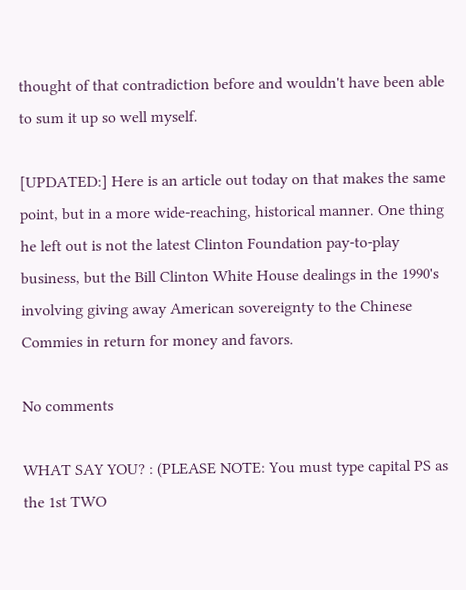thought of that contradiction before and wouldn't have been able to sum it up so well myself.

[UPDATED:] Here is an article out today on that makes the same point, but in a more wide-reaching, historical manner. One thing he left out is not the latest Clinton Foundation pay-to-play business, but the Bill Clinton White House dealings in the 1990's involving giving away American sovereignty to the Chinese Commies in return for money and favors.

No comments

WHAT SAY YOU? : (PLEASE NOTE: You must type capital PS as the 1st TWO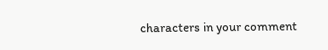characters in your comment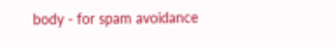body - for spam avoidance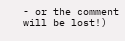- or the comment will be lost!)